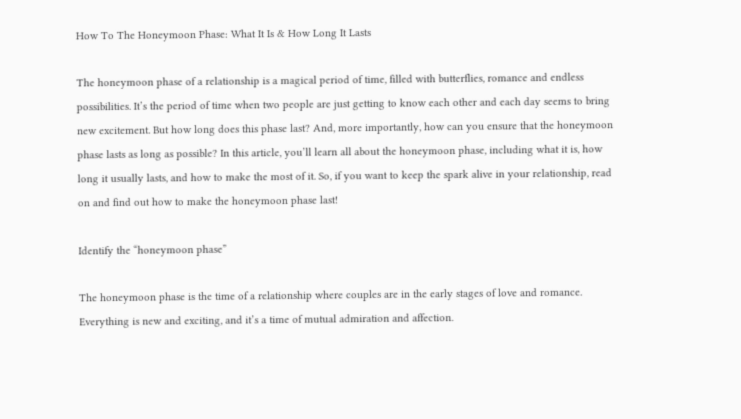How To The Honeymoon Phase: What It Is & How Long It Lasts

The honeymoon phase of a relationship is a magical period of time, filled with butterflies, romance and endless possibilities. It’s the period of time when two people are just getting to know each other and each day seems to bring new excitement. But how long does this phase last? And, more importantly, how can you ensure that the honeymoon phase lasts as long as possible? In this article, you’ll learn all about the honeymoon phase, including what it is, how long it usually lasts, and how to make the most of it. So, if you want to keep the spark alive in your relationship, read on and find out how to make the honeymoon phase last!

Identify the “honeymoon phase”

The honeymoon phase is the time of a relationship where couples are in the early stages of love and romance. Everything is new and exciting, and it’s a time of mutual admiration and affection.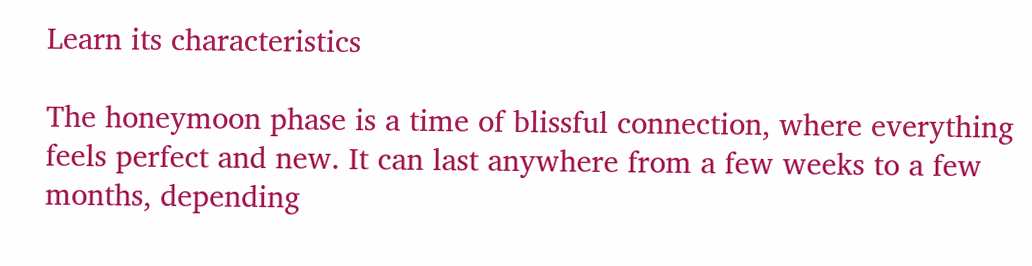Learn its characteristics

The honeymoon phase is a time of blissful connection, where everything feels perfect and new. It can last anywhere from a few weeks to a few months, depending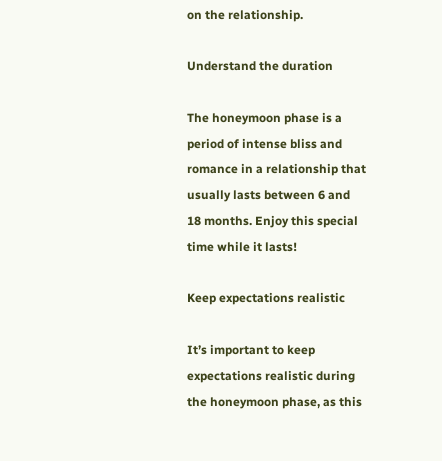on the relationship.

Understand the duration

The honeymoon phase is a period of intense bliss and romance in a relationship that usually lasts between 6 and 18 months. Enjoy this special time while it lasts!

Keep expectations realistic

It’s important to keep expectations realistic during the honeymoon phase, as this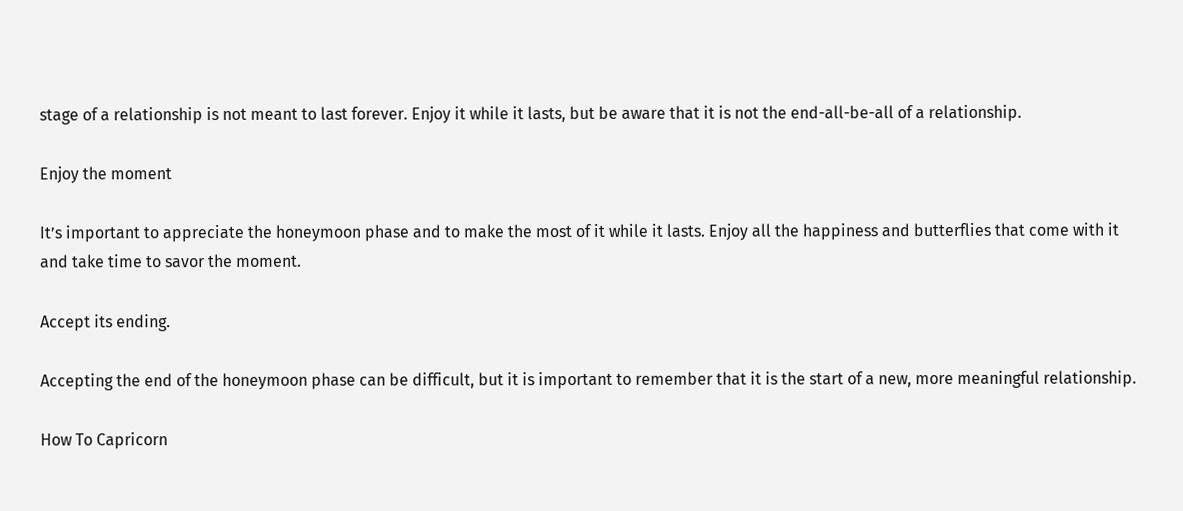stage of a relationship is not meant to last forever. Enjoy it while it lasts, but be aware that it is not the end-all-be-all of a relationship.

Enjoy the moment

It’s important to appreciate the honeymoon phase and to make the most of it while it lasts. Enjoy all the happiness and butterflies that come with it and take time to savor the moment.

Accept its ending.

Accepting the end of the honeymoon phase can be difficult, but it is important to remember that it is the start of a new, more meaningful relationship.

How To Capricorn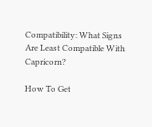Compatibility: What Signs Are Least Compatible With Capricorn?

How To Get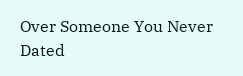Over Someone You Never Dated